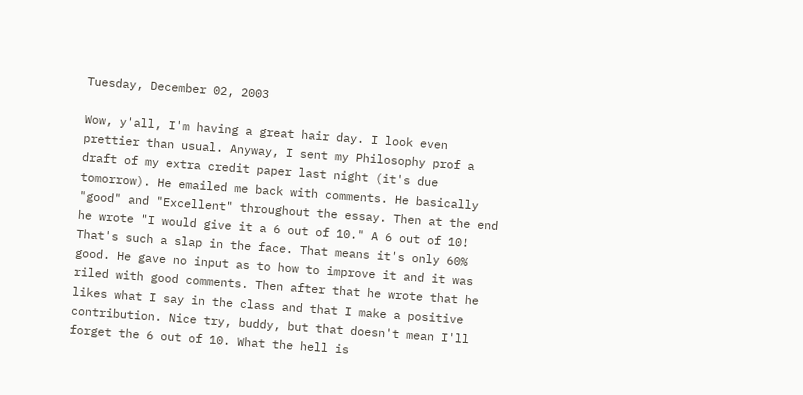Tuesday, December 02, 2003

Wow, y'all, I'm having a great hair day. I look even prettier than usual. Anyway, I sent my Philosophy prof a draft of my extra credit paper last night (it's due tomorrow). He emailed me back with comments. He basically "good" and "Excellent" throughout the essay. Then at the end he wrote "I would give it a 6 out of 10." A 6 out of 10! That's such a slap in the face. That means it's only 60% good. He gave no input as to how to improve it and it was riled with good comments. Then after that he wrote that he likes what I say in the class and that I make a positive contribution. Nice try, buddy, but that doesn't mean I'll forget the 6 out of 10. What the hell is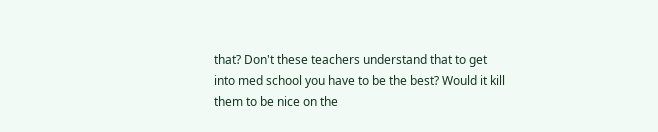that? Don't these teachers understand that to get into med school you have to be the best? Would it kill them to be nice on the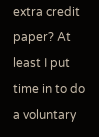extra credit paper? At least I put time in to do a voluntary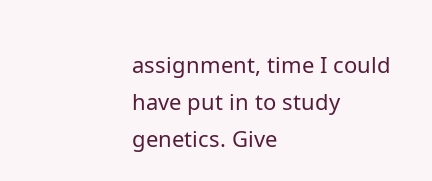assignment, time I could have put in to study genetics. Give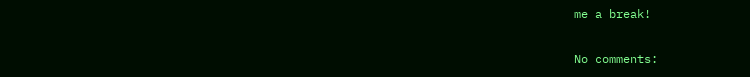me a break!

No comments: